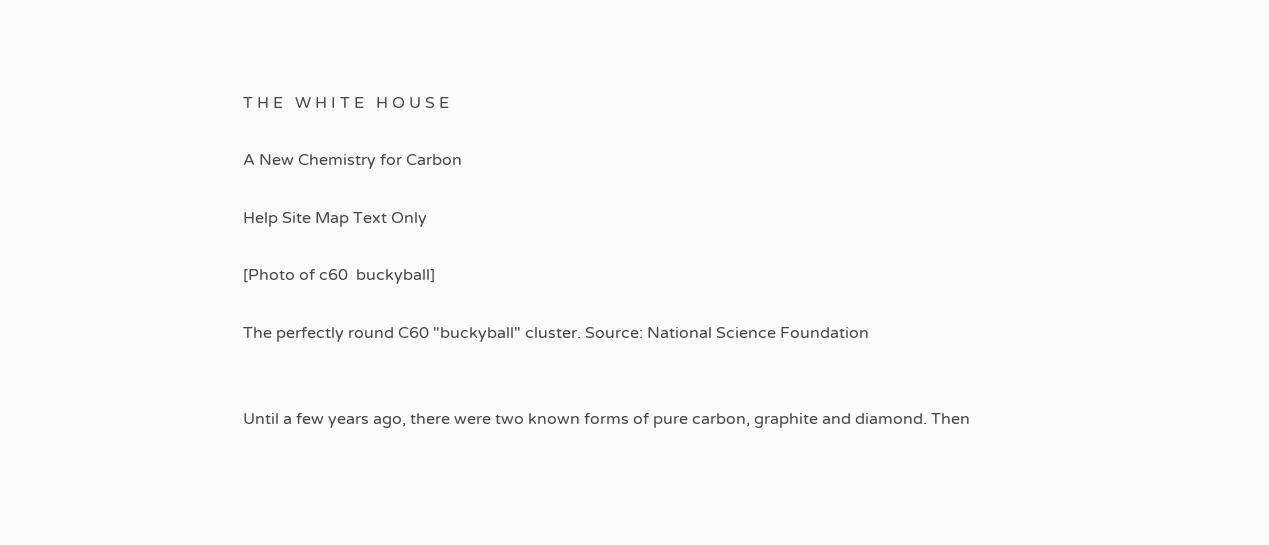T H E   W H I T E   H O U S E

A New Chemistry for Carbon

Help Site Map Text Only

[Photo of c60  buckyball]

The perfectly round C60 "buckyball" cluster. Source: National Science Foundation


Until a few years ago, there were two known forms of pure carbon, graphite and diamond. Then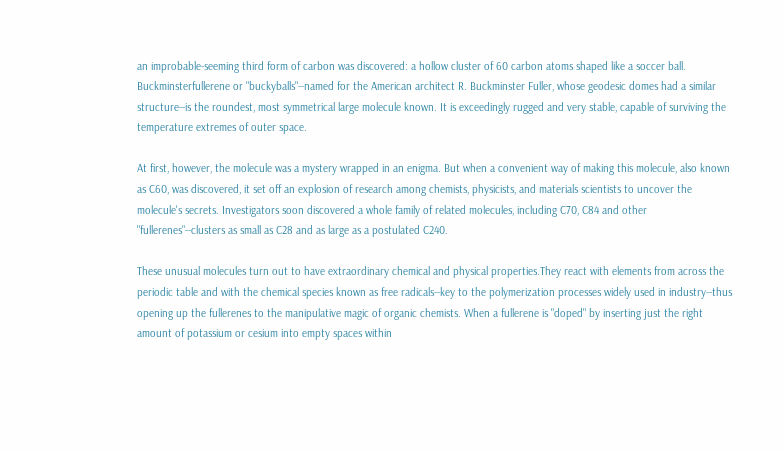an improbable-seeming third form of carbon was discovered: a hollow cluster of 60 carbon atoms shaped like a soccer ball. Buckminsterfullerene or "buckyballs"--named for the American architect R. Buckminster Fuller, whose geodesic domes had a similar structure--is the roundest, most symmetrical large molecule known. It is exceedingly rugged and very stable, capable of surviving the temperature extremes of outer space.

At first, however, the molecule was a mystery wrapped in an enigma. But when a convenient way of making this molecule, also known as C60, was discovered, it set off an explosion of research among chemists, physicists, and materials scientists to uncover the molecule's secrets. Investigators soon discovered a whole family of related molecules, including C70, C84 and other "fullerenes"--clusters as small as C28 and as large as a postulated C240.

These unusual molecules turn out to have extraordinary chemical and physical properties.They react with elements from across the periodic table and with the chemical species known as free radicals--key to the polymerization processes widely used in industry--thus opening up the fullerenes to the manipulative magic of organic chemists. When a fullerene is "doped" by inserting just the right amount of potassium or cesium into empty spaces within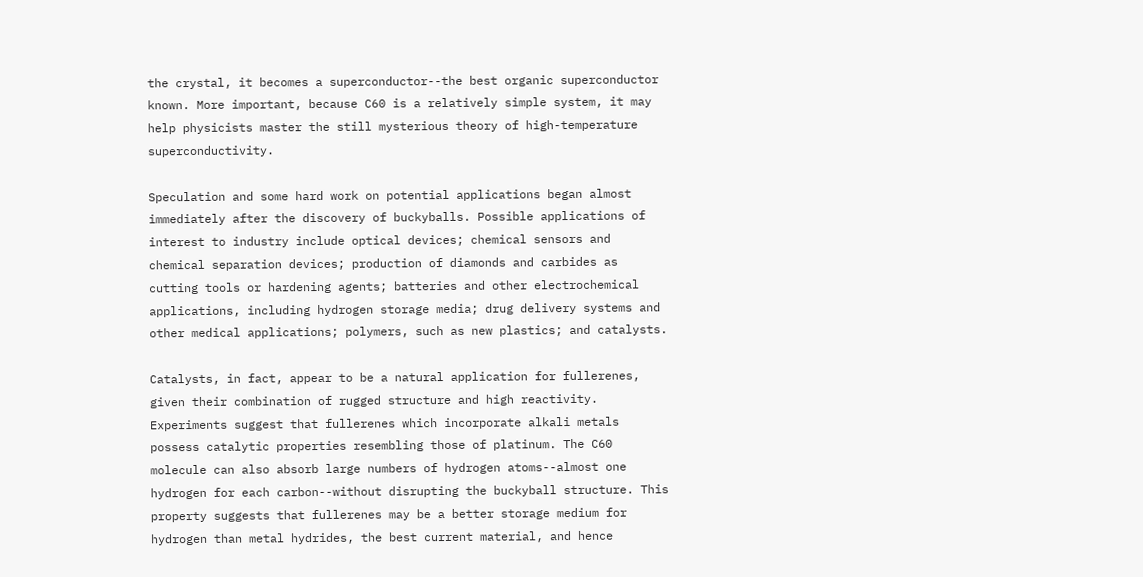the crystal, it becomes a superconductor--the best organic superconductor known. More important, because C60 is a relatively simple system, it may help physicists master the still mysterious theory of high-temperature superconductivity.

Speculation and some hard work on potential applications began almost immediately after the discovery of buckyballs. Possible applications of interest to industry include optical devices; chemical sensors and chemical separation devices; production of diamonds and carbides as cutting tools or hardening agents; batteries and other electrochemical applications, including hydrogen storage media; drug delivery systems and other medical applications; polymers, such as new plastics; and catalysts.

Catalysts, in fact, appear to be a natural application for fullerenes, given their combination of rugged structure and high reactivity. Experiments suggest that fullerenes which incorporate alkali metals possess catalytic properties resembling those of platinum. The C60 molecule can also absorb large numbers of hydrogen atoms--almost one hydrogen for each carbon--without disrupting the buckyball structure. This property suggests that fullerenes may be a better storage medium for hydrogen than metal hydrides, the best current material, and hence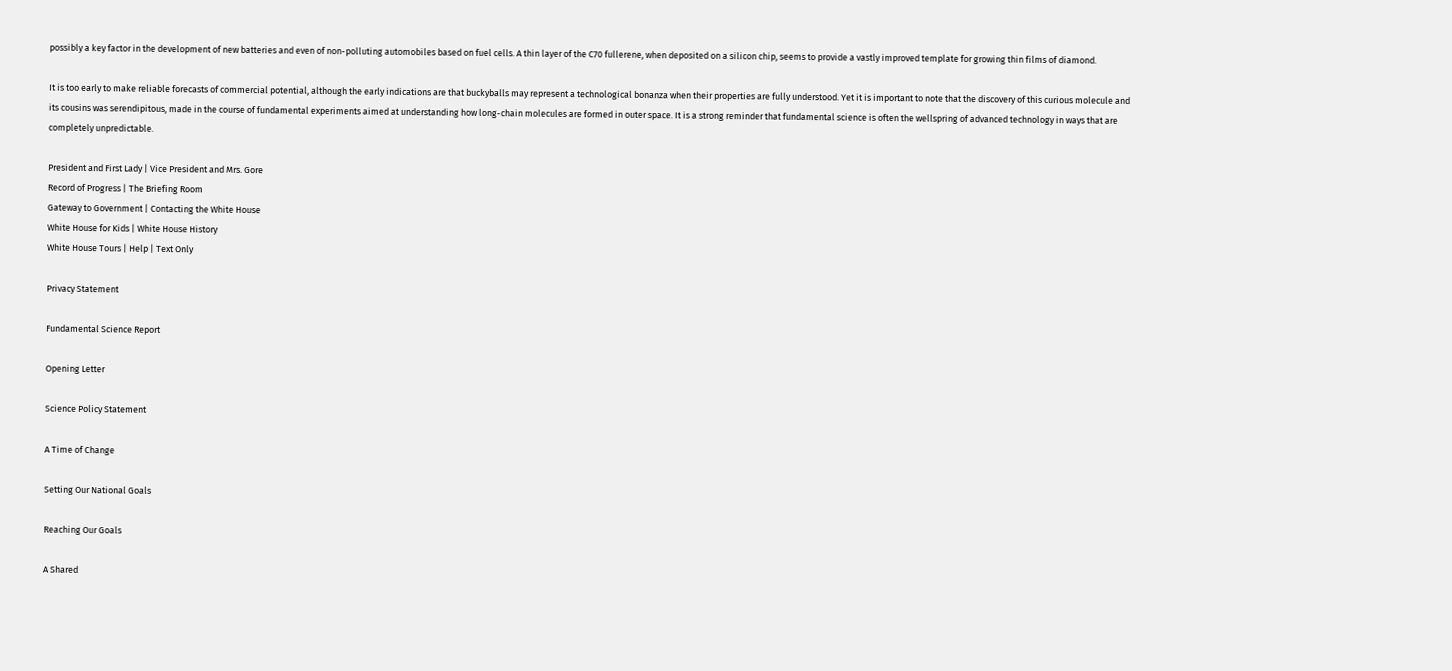possibly a key factor in the development of new batteries and even of non-polluting automobiles based on fuel cells. A thin layer of the C70 fullerene, when deposited on a silicon chip, seems to provide a vastly improved template for growing thin films of diamond.

It is too early to make reliable forecasts of commercial potential, although the early indications are that buckyballs may represent a technological bonanza when their properties are fully understood. Yet it is important to note that the discovery of this curious molecule and its cousins was serendipitous, made in the course of fundamental experiments aimed at understanding how long-chain molecules are formed in outer space. It is a strong reminder that fundamental science is often the wellspring of advanced technology in ways that are completely unpredictable.

President and First Lady | Vice President and Mrs. Gore
Record of Progress | The Briefing Room
Gateway to Government | Contacting the White House
White House for Kids | White House History
White House Tours | Help | Text Only

Privacy Statement

Fundamental Science Report

Opening Letter

Science Policy Statement

A Time of Change

Setting Our National Goals

Reaching Our Goals

A Shared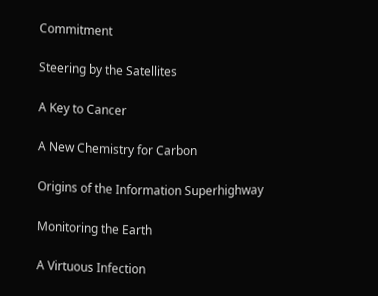Commitment

Steering by the Satellites

A Key to Cancer

A New Chemistry for Carbon

Origins of the Information Superhighway

Monitoring the Earth

A Virtuous Infection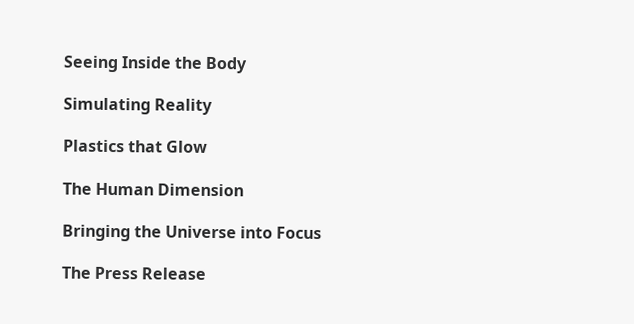Seeing Inside the Body

Simulating Reality

Plastics that Glow

The Human Dimension

Bringing the Universe into Focus

The Press Release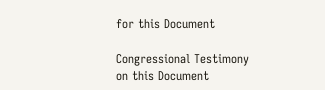for this Document

Congressional Testimony on this Document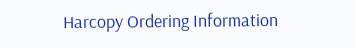Harcopy Ordering Information